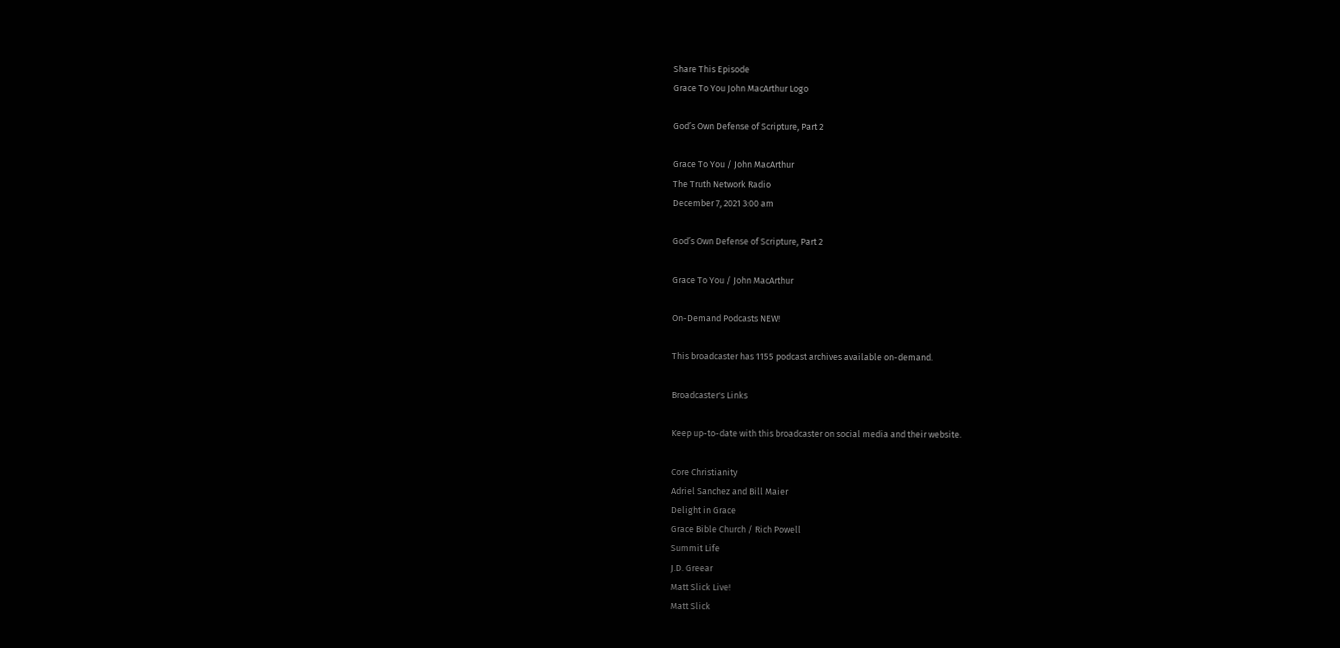Share This Episode
Grace To You John MacArthur Logo

God’s Own Defense of Scripture, Part 2

Grace To You / John MacArthur
The Truth Network Radio
December 7, 2021 3:00 am

God’s Own Defense of Scripture, Part 2

Grace To You / John MacArthur

On-Demand Podcasts NEW!

This broadcaster has 1155 podcast archives available on-demand.

Broadcaster's Links

Keep up-to-date with this broadcaster on social media and their website.

Core Christianity
Adriel Sanchez and Bill Maier
Delight in Grace
Grace Bible Church / Rich Powell
Summit Life
J.D. Greear
Matt Slick Live!
Matt Slick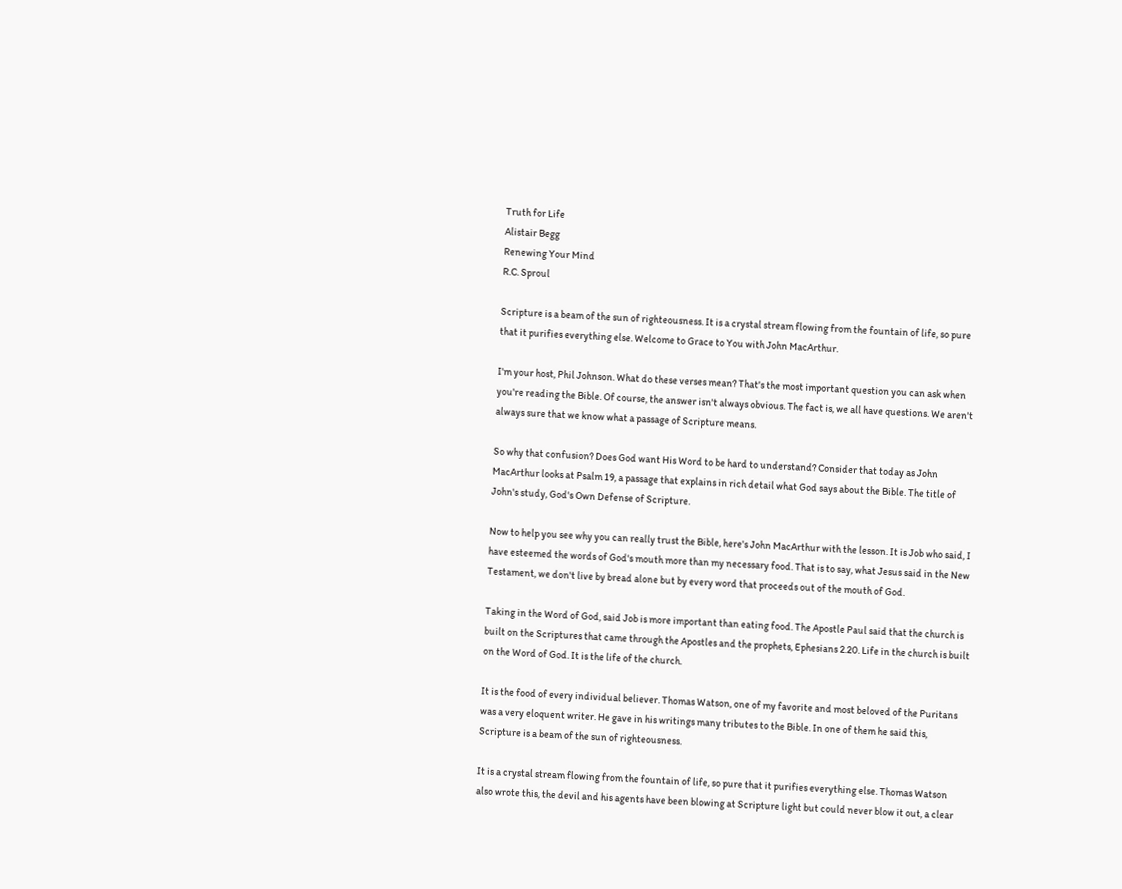Truth for Life
Alistair Begg
Renewing Your Mind
R.C. Sproul

Scripture is a beam of the sun of righteousness. It is a crystal stream flowing from the fountain of life, so pure that it purifies everything else. Welcome to Grace to You with John MacArthur.

I'm your host, Phil Johnson. What do these verses mean? That's the most important question you can ask when you're reading the Bible. Of course, the answer isn't always obvious. The fact is, we all have questions. We aren't always sure that we know what a passage of Scripture means.

So why that confusion? Does God want His Word to be hard to understand? Consider that today as John MacArthur looks at Psalm 19, a passage that explains in rich detail what God says about the Bible. The title of John's study, God's Own Defense of Scripture.

Now to help you see why you can really trust the Bible, here's John MacArthur with the lesson. It is Job who said, I have esteemed the words of God's mouth more than my necessary food. That is to say, what Jesus said in the New Testament, we don't live by bread alone but by every word that proceeds out of the mouth of God.

Taking in the Word of God, said Job is more important than eating food. The Apostle Paul said that the church is built on the Scriptures that came through the Apostles and the prophets, Ephesians 2.20. Life in the church is built on the Word of God. It is the life of the church.

It is the food of every individual believer. Thomas Watson, one of my favorite and most beloved of the Puritans was a very eloquent writer. He gave in his writings many tributes to the Bible. In one of them he said this, Scripture is a beam of the sun of righteousness.

It is a crystal stream flowing from the fountain of life, so pure that it purifies everything else. Thomas Watson also wrote this, the devil and his agents have been blowing at Scripture light but could never blow it out, a clear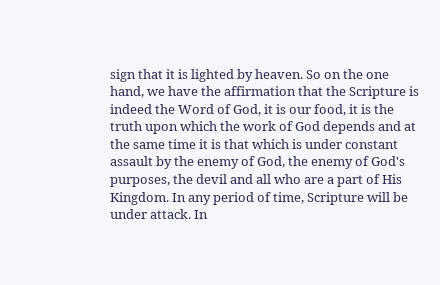sign that it is lighted by heaven. So on the one hand, we have the affirmation that the Scripture is indeed the Word of God, it is our food, it is the truth upon which the work of God depends and at the same time it is that which is under constant assault by the enemy of God, the enemy of God's purposes, the devil and all who are a part of His Kingdom. In any period of time, Scripture will be under attack. In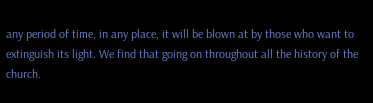any period of time, in any place, it will be blown at by those who want to extinguish its light. We find that going on throughout all the history of the church.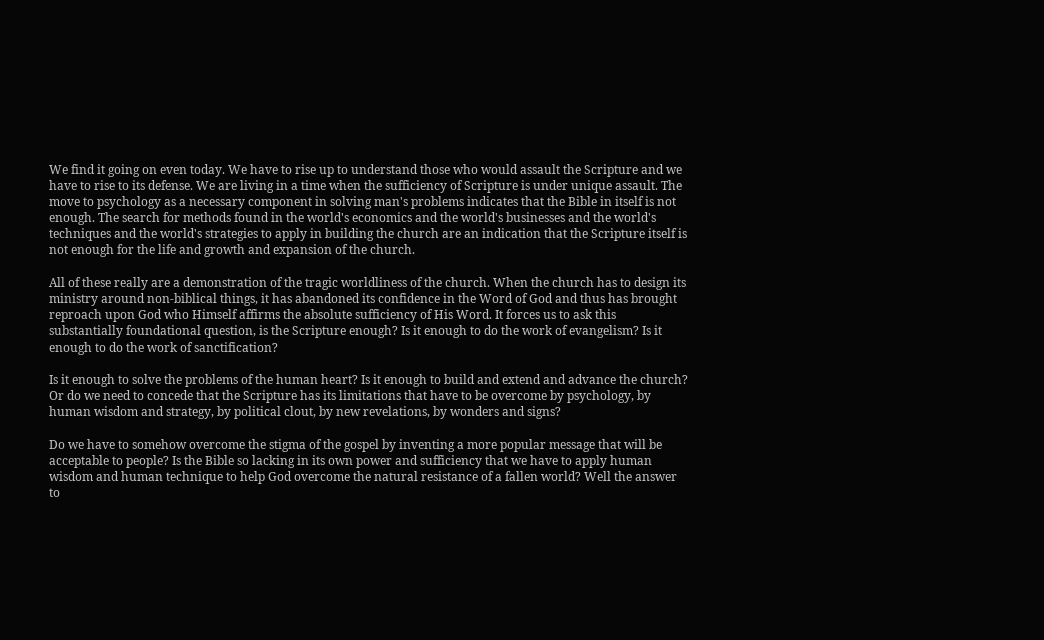We find it going on even today. We have to rise up to understand those who would assault the Scripture and we have to rise to its defense. We are living in a time when the sufficiency of Scripture is under unique assault. The move to psychology as a necessary component in solving man's problems indicates that the Bible in itself is not enough. The search for methods found in the world's economics and the world's businesses and the world's techniques and the world's strategies to apply in building the church are an indication that the Scripture itself is not enough for the life and growth and expansion of the church.

All of these really are a demonstration of the tragic worldliness of the church. When the church has to design its ministry around non-biblical things, it has abandoned its confidence in the Word of God and thus has brought reproach upon God who Himself affirms the absolute sufficiency of His Word. It forces us to ask this substantially foundational question, is the Scripture enough? Is it enough to do the work of evangelism? Is it enough to do the work of sanctification?

Is it enough to solve the problems of the human heart? Is it enough to build and extend and advance the church? Or do we need to concede that the Scripture has its limitations that have to be overcome by psychology, by human wisdom and strategy, by political clout, by new revelations, by wonders and signs?

Do we have to somehow overcome the stigma of the gospel by inventing a more popular message that will be acceptable to people? Is the Bible so lacking in its own power and sufficiency that we have to apply human wisdom and human technique to help God overcome the natural resistance of a fallen world? Well the answer to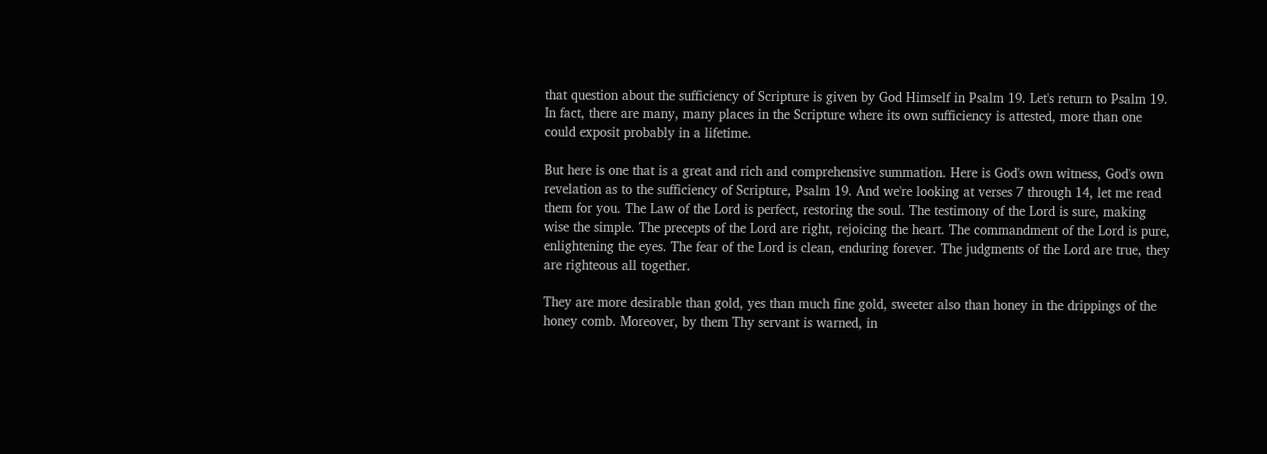that question about the sufficiency of Scripture is given by God Himself in Psalm 19. Let's return to Psalm 19. In fact, there are many, many places in the Scripture where its own sufficiency is attested, more than one could exposit probably in a lifetime.

But here is one that is a great and rich and comprehensive summation. Here is God's own witness, God's own revelation as to the sufficiency of Scripture, Psalm 19. And we're looking at verses 7 through 14, let me read them for you. The Law of the Lord is perfect, restoring the soul. The testimony of the Lord is sure, making wise the simple. The precepts of the Lord are right, rejoicing the heart. The commandment of the Lord is pure, enlightening the eyes. The fear of the Lord is clean, enduring forever. The judgments of the Lord are true, they are righteous all together.

They are more desirable than gold, yes than much fine gold, sweeter also than honey in the drippings of the honey comb. Moreover, by them Thy servant is warned, in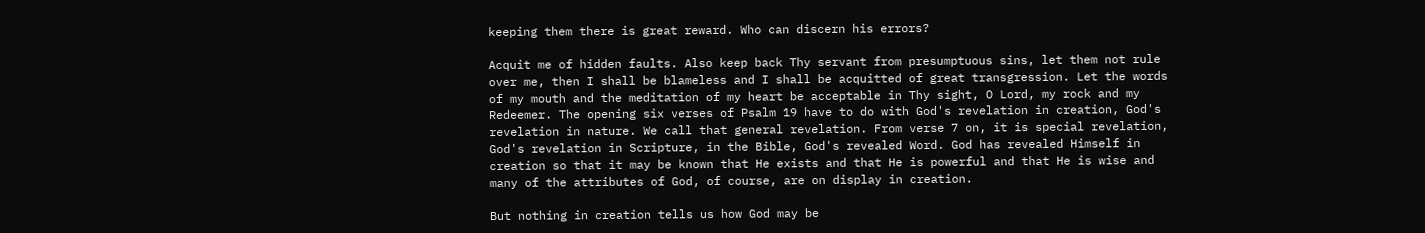keeping them there is great reward. Who can discern his errors?

Acquit me of hidden faults. Also keep back Thy servant from presumptuous sins, let them not rule over me, then I shall be blameless and I shall be acquitted of great transgression. Let the words of my mouth and the meditation of my heart be acceptable in Thy sight, O Lord, my rock and my Redeemer. The opening six verses of Psalm 19 have to do with God's revelation in creation, God's revelation in nature. We call that general revelation. From verse 7 on, it is special revelation, God's revelation in Scripture, in the Bible, God's revealed Word. God has revealed Himself in creation so that it may be known that He exists and that He is powerful and that He is wise and many of the attributes of God, of course, are on display in creation.

But nothing in creation tells us how God may be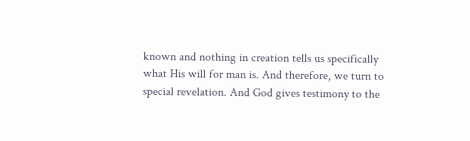known and nothing in creation tells us specifically what His will for man is. And therefore, we turn to special revelation. And God gives testimony to the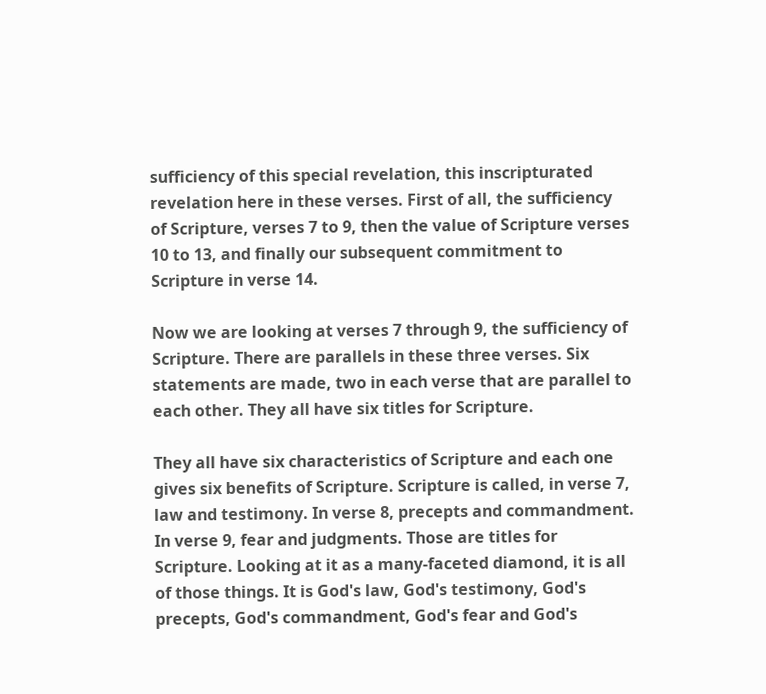sufficiency of this special revelation, this inscripturated revelation here in these verses. First of all, the sufficiency of Scripture, verses 7 to 9, then the value of Scripture verses 10 to 13, and finally our subsequent commitment to Scripture in verse 14.

Now we are looking at verses 7 through 9, the sufficiency of Scripture. There are parallels in these three verses. Six statements are made, two in each verse that are parallel to each other. They all have six titles for Scripture.

They all have six characteristics of Scripture and each one gives six benefits of Scripture. Scripture is called, in verse 7, law and testimony. In verse 8, precepts and commandment. In verse 9, fear and judgments. Those are titles for Scripture. Looking at it as a many-faceted diamond, it is all of those things. It is God's law, God's testimony, God's precepts, God's commandment, God's fear and God's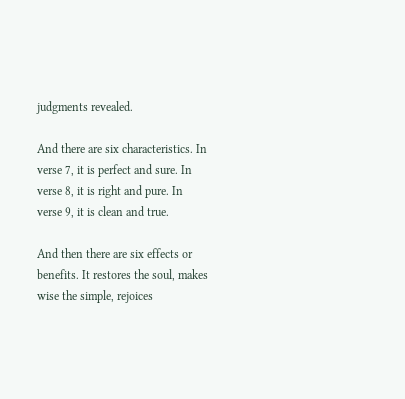judgments revealed.

And there are six characteristics. In verse 7, it is perfect and sure. In verse 8, it is right and pure. In verse 9, it is clean and true.

And then there are six effects or benefits. It restores the soul, makes wise the simple, rejoices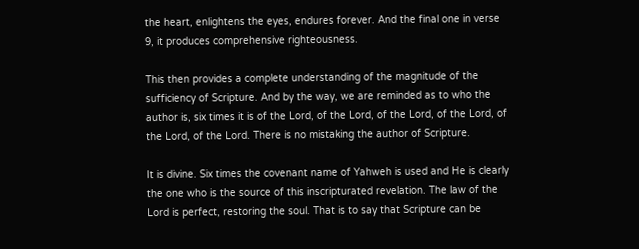the heart, enlightens the eyes, endures forever. And the final one in verse 9, it produces comprehensive righteousness.

This then provides a complete understanding of the magnitude of the sufficiency of Scripture. And by the way, we are reminded as to who the author is, six times it is of the Lord, of the Lord, of the Lord, of the Lord, of the Lord, of the Lord. There is no mistaking the author of Scripture.

It is divine. Six times the covenant name of Yahweh is used and He is clearly the one who is the source of this inscripturated revelation. The law of the Lord is perfect, restoring the soul. That is to say that Scripture can be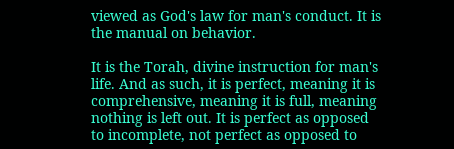viewed as God's law for man's conduct. It is the manual on behavior.

It is the Torah, divine instruction for man's life. And as such, it is perfect, meaning it is comprehensive, meaning it is full, meaning nothing is left out. It is perfect as opposed to incomplete, not perfect as opposed to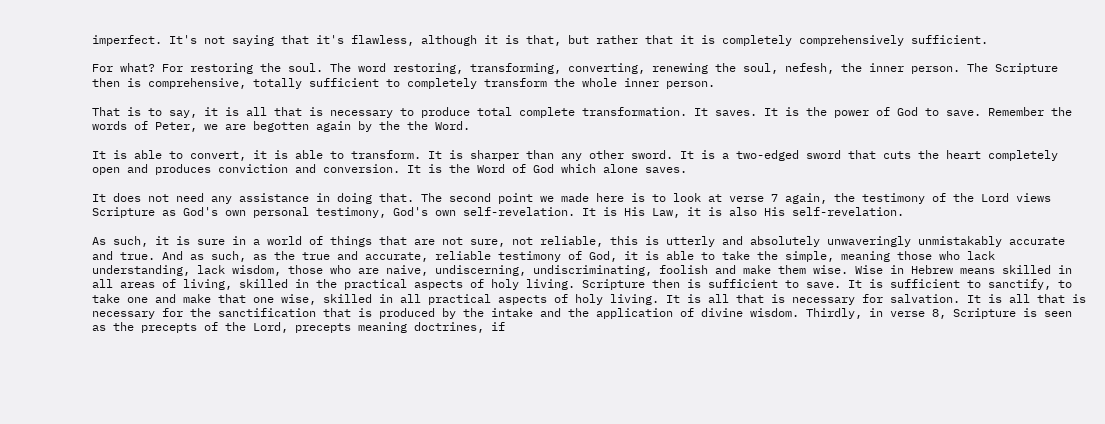imperfect. It's not saying that it's flawless, although it is that, but rather that it is completely comprehensively sufficient.

For what? For restoring the soul. The word restoring, transforming, converting, renewing the soul, nefesh, the inner person. The Scripture then is comprehensive, totally sufficient to completely transform the whole inner person.

That is to say, it is all that is necessary to produce total complete transformation. It saves. It is the power of God to save. Remember the words of Peter, we are begotten again by the the Word.

It is able to convert, it is able to transform. It is sharper than any other sword. It is a two-edged sword that cuts the heart completely open and produces conviction and conversion. It is the Word of God which alone saves.

It does not need any assistance in doing that. The second point we made here is to look at verse 7 again, the testimony of the Lord views Scripture as God's own personal testimony, God's own self-revelation. It is His Law, it is also His self-revelation.

As such, it is sure in a world of things that are not sure, not reliable, this is utterly and absolutely unwaveringly unmistakably accurate and true. And as such, as the true and accurate, reliable testimony of God, it is able to take the simple, meaning those who lack understanding, lack wisdom, those who are naive, undiscerning, undiscriminating, foolish and make them wise. Wise in Hebrew means skilled in all areas of living, skilled in the practical aspects of holy living. Scripture then is sufficient to save. It is sufficient to sanctify, to take one and make that one wise, skilled in all practical aspects of holy living. It is all that is necessary for salvation. It is all that is necessary for the sanctification that is produced by the intake and the application of divine wisdom. Thirdly, in verse 8, Scripture is seen as the precepts of the Lord, precepts meaning doctrines, if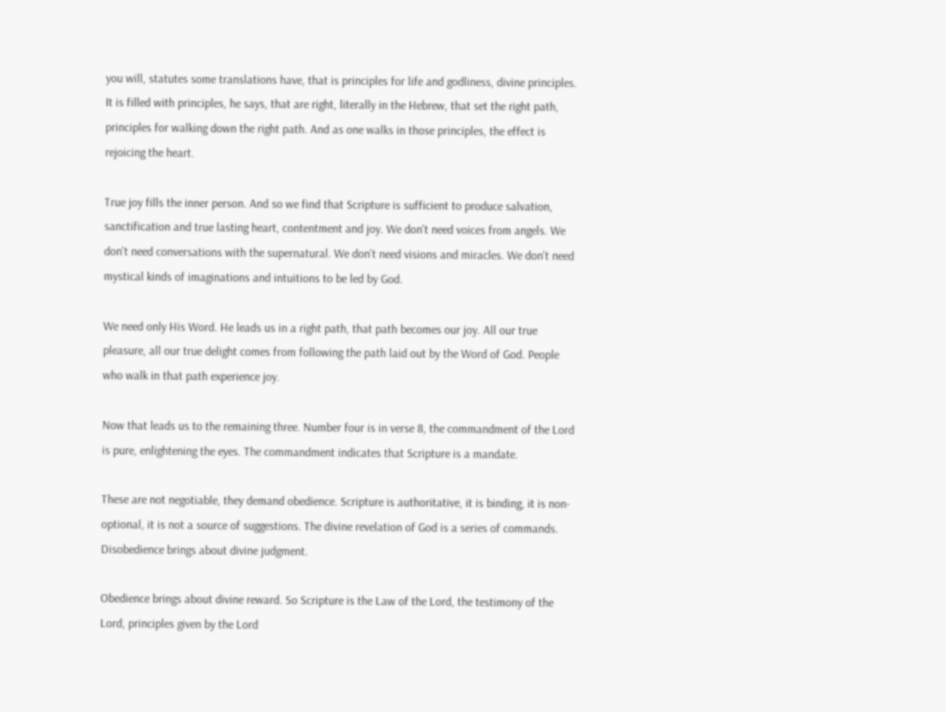you will, statutes some translations have, that is principles for life and godliness, divine principles. It is filled with principles, he says, that are right, literally in the Hebrew, that set the right path, principles for walking down the right path. And as one walks in those principles, the effect is rejoicing the heart.

True joy fills the inner person. And so we find that Scripture is sufficient to produce salvation, sanctification and true lasting heart, contentment and joy. We don't need voices from angels. We don't need conversations with the supernatural. We don't need visions and miracles. We don't need mystical kinds of imaginations and intuitions to be led by God.

We need only His Word. He leads us in a right path, that path becomes our joy. All our true pleasure, all our true delight comes from following the path laid out by the Word of God. People who walk in that path experience joy.

Now that leads us to the remaining three. Number four is in verse 8, the commandment of the Lord is pure, enlightening the eyes. The commandment indicates that Scripture is a mandate.

These are not negotiable, they demand obedience. Scripture is authoritative, it is binding, it is non-optional, it is not a source of suggestions. The divine revelation of God is a series of commands. Disobedience brings about divine judgment.

Obedience brings about divine reward. So Scripture is the Law of the Lord, the testimony of the Lord, principles given by the Lord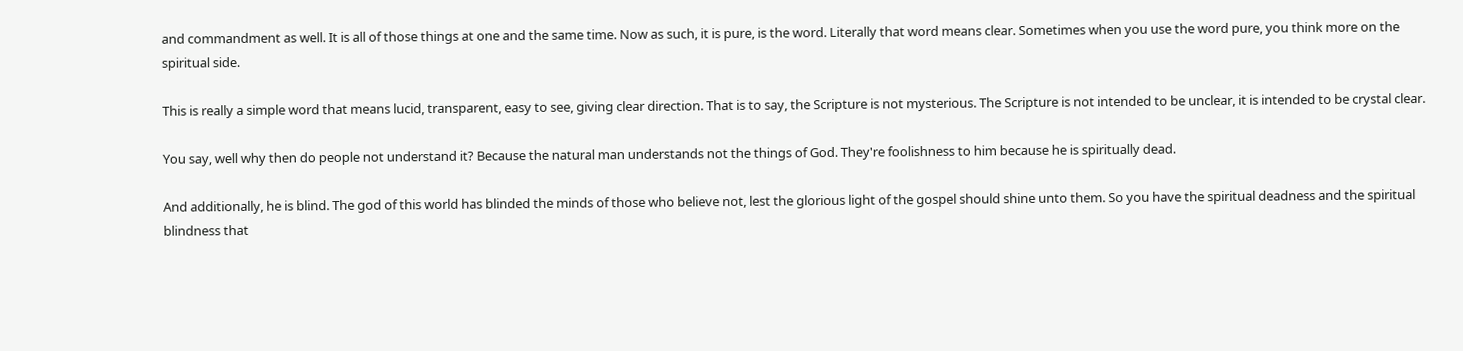and commandment as well. It is all of those things at one and the same time. Now as such, it is pure, is the word. Literally that word means clear. Sometimes when you use the word pure, you think more on the spiritual side.

This is really a simple word that means lucid, transparent, easy to see, giving clear direction. That is to say, the Scripture is not mysterious. The Scripture is not intended to be unclear, it is intended to be crystal clear.

You say, well why then do people not understand it? Because the natural man understands not the things of God. They're foolishness to him because he is spiritually dead.

And additionally, he is blind. The god of this world has blinded the minds of those who believe not, lest the glorious light of the gospel should shine unto them. So you have the spiritual deadness and the spiritual blindness that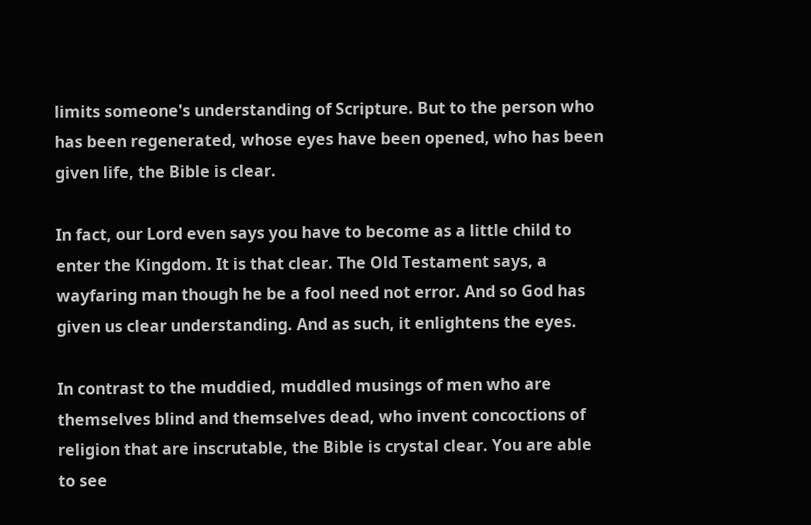limits someone's understanding of Scripture. But to the person who has been regenerated, whose eyes have been opened, who has been given life, the Bible is clear.

In fact, our Lord even says you have to become as a little child to enter the Kingdom. It is that clear. The Old Testament says, a wayfaring man though he be a fool need not error. And so God has given us clear understanding. And as such, it enlightens the eyes.

In contrast to the muddied, muddled musings of men who are themselves blind and themselves dead, who invent concoctions of religion that are inscrutable, the Bible is crystal clear. You are able to see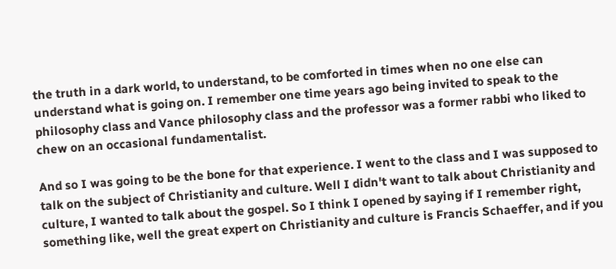the truth in a dark world, to understand, to be comforted in times when no one else can understand what is going on. I remember one time years ago being invited to speak to the philosophy class and Vance philosophy class and the professor was a former rabbi who liked to chew on an occasional fundamentalist.

And so I was going to be the bone for that experience. I went to the class and I was supposed to talk on the subject of Christianity and culture. Well I didn't want to talk about Christianity and culture, I wanted to talk about the gospel. So I think I opened by saying if I remember right, something like, well the great expert on Christianity and culture is Francis Schaeffer, and if you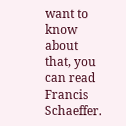want to know about that, you can read Francis Schaeffer.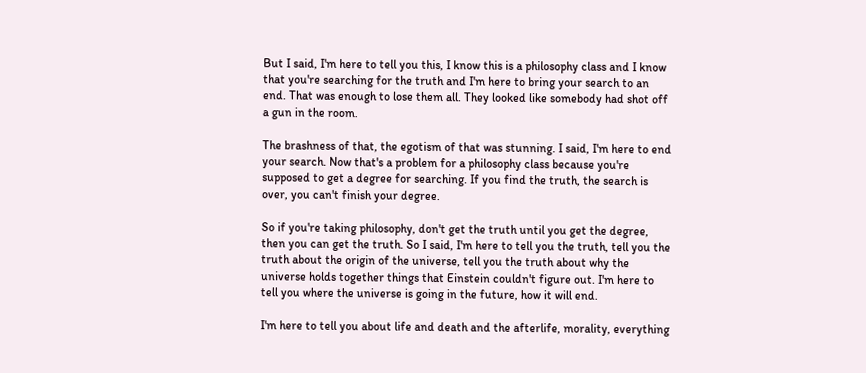But I said, I'm here to tell you this, I know this is a philosophy class and I know that you're searching for the truth and I'm here to bring your search to an end. That was enough to lose them all. They looked like somebody had shot off a gun in the room.

The brashness of that, the egotism of that was stunning. I said, I'm here to end your search. Now that's a problem for a philosophy class because you're supposed to get a degree for searching. If you find the truth, the search is over, you can't finish your degree.

So if you're taking philosophy, don't get the truth until you get the degree, then you can get the truth. So I said, I'm here to tell you the truth, tell you the truth about the origin of the universe, tell you the truth about why the universe holds together things that Einstein couldn't figure out. I'm here to tell you where the universe is going in the future, how it will end.

I'm here to tell you about life and death and the afterlife, morality, everything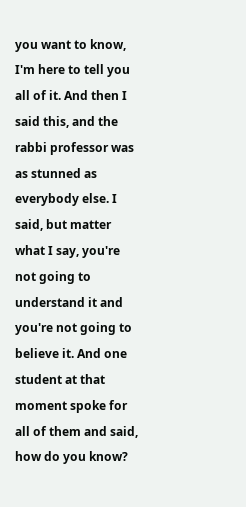you want to know, I'm here to tell you all of it. And then I said this, and the rabbi professor was as stunned as everybody else. I said, but matter what I say, you're not going to understand it and you're not going to believe it. And one student at that moment spoke for all of them and said, how do you know?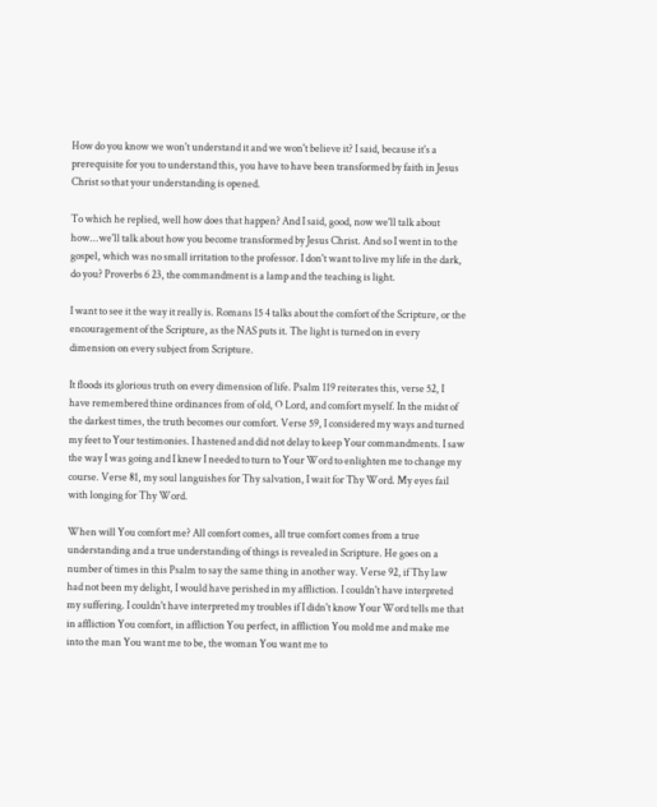How do you know we won't understand it and we won't believe it? I said, because it's a prerequisite for you to understand this, you have to have been transformed by faith in Jesus Christ so that your understanding is opened.

To which he replied, well how does that happen? And I said, good, now we'll talk about how...we'll talk about how you become transformed by Jesus Christ. And so I went in to the gospel, which was no small irritation to the professor. I don't want to live my life in the dark, do you? Proverbs 6 23, the commandment is a lamp and the teaching is light.

I want to see it the way it really is. Romans 15 4 talks about the comfort of the Scripture, or the encouragement of the Scripture, as the NAS puts it. The light is turned on in every dimension on every subject from Scripture.

It floods its glorious truth on every dimension of life. Psalm 119 reiterates this, verse 52, I have remembered thine ordinances from of old, O Lord, and comfort myself. In the midst of the darkest times, the truth becomes our comfort. Verse 59, I considered my ways and turned my feet to Your testimonies. I hastened and did not delay to keep Your commandments. I saw the way I was going and I knew I needed to turn to Your Word to enlighten me to change my course. Verse 81, my soul languishes for Thy salvation, I wait for Thy Word. My eyes fail with longing for Thy Word.

When will You comfort me? All comfort comes, all true comfort comes from a true understanding and a true understanding of things is revealed in Scripture. He goes on a number of times in this Psalm to say the same thing in another way. Verse 92, if Thy law had not been my delight, I would have perished in my affliction. I couldn't have interpreted my suffering. I couldn't have interpreted my troubles if I didn't know Your Word tells me that in affliction You comfort, in affliction You perfect, in affliction You mold me and make me into the man You want me to be, the woman You want me to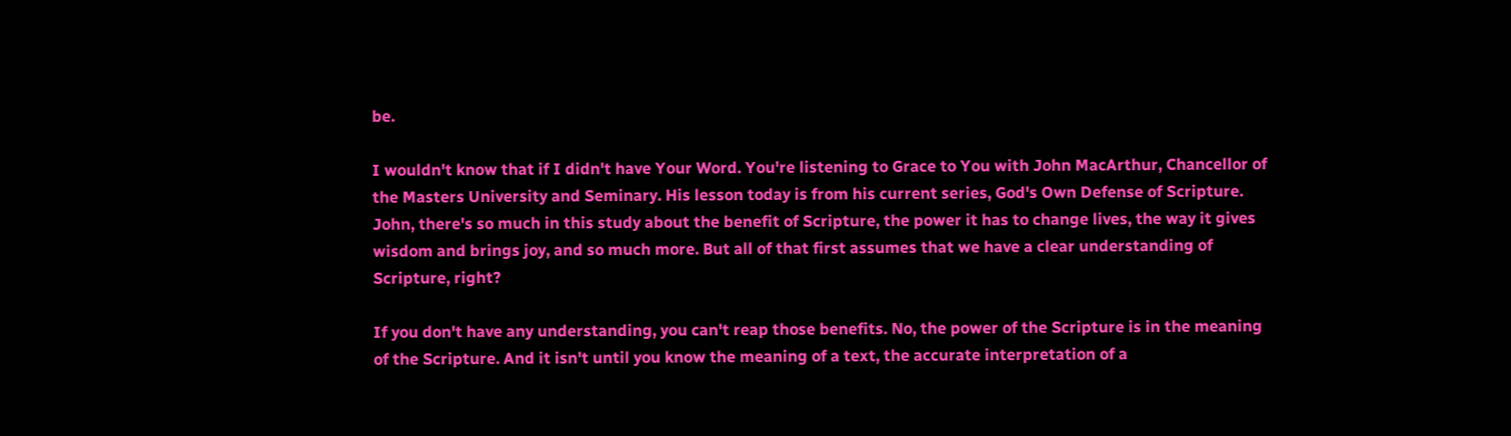be.

I wouldn't know that if I didn't have Your Word. You're listening to Grace to You with John MacArthur, Chancellor of the Masters University and Seminary. His lesson today is from his current series, God's Own Defense of Scripture. John, there's so much in this study about the benefit of Scripture, the power it has to change lives, the way it gives wisdom and brings joy, and so much more. But all of that first assumes that we have a clear understanding of Scripture, right?

If you don't have any understanding, you can't reap those benefits. No, the power of the Scripture is in the meaning of the Scripture. And it isn't until you know the meaning of a text, the accurate interpretation of a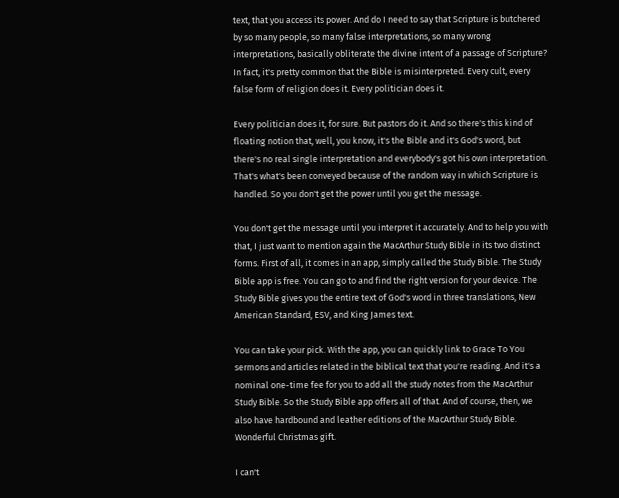text, that you access its power. And do I need to say that Scripture is butchered by so many people, so many false interpretations, so many wrong interpretations, basically obliterate the divine intent of a passage of Scripture? In fact, it's pretty common that the Bible is misinterpreted. Every cult, every false form of religion does it. Every politician does it.

Every politician does it, for sure. But pastors do it. And so there's this kind of floating notion that, well, you know, it's the Bible and it's God's word, but there's no real single interpretation and everybody's got his own interpretation. That's what's been conveyed because of the random way in which Scripture is handled. So you don't get the power until you get the message.

You don't get the message until you interpret it accurately. And to help you with that, I just want to mention again the MacArthur Study Bible in its two distinct forms. First of all, it comes in an app, simply called the Study Bible. The Study Bible app is free. You can go to and find the right version for your device. The Study Bible gives you the entire text of God's word in three translations, New American Standard, ESV, and King James text.

You can take your pick. With the app, you can quickly link to Grace To You sermons and articles related in the biblical text that you're reading. And it's a nominal one-time fee for you to add all the study notes from the MacArthur Study Bible. So the Study Bible app offers all of that. And of course, then, we also have hardbound and leather editions of the MacArthur Study Bible. Wonderful Christmas gift.

I can't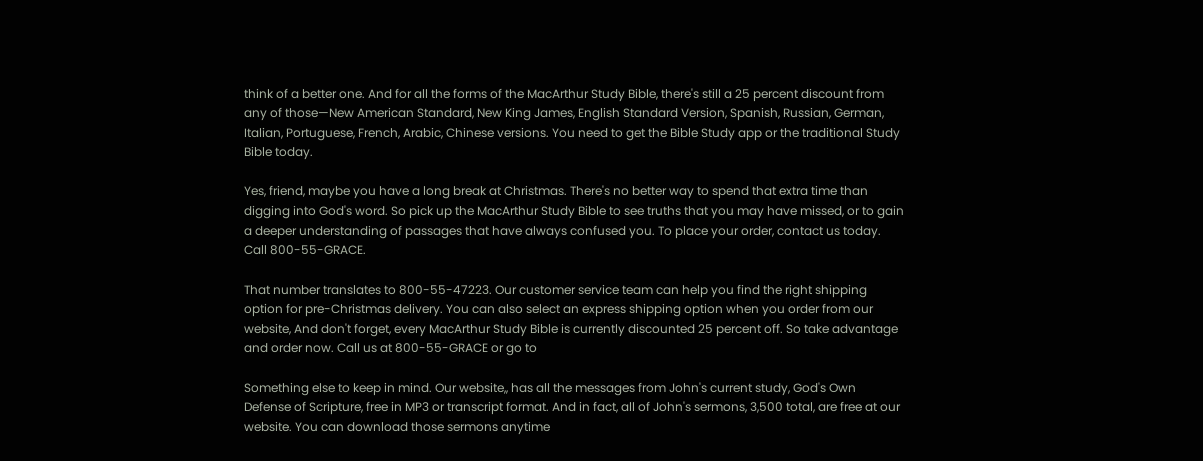think of a better one. And for all the forms of the MacArthur Study Bible, there's still a 25 percent discount from any of those—New American Standard, New King James, English Standard Version, Spanish, Russian, German, Italian, Portuguese, French, Arabic, Chinese versions. You need to get the Bible Study app or the traditional Study Bible today.

Yes, friend, maybe you have a long break at Christmas. There's no better way to spend that extra time than digging into God's word. So pick up the MacArthur Study Bible to see truths that you may have missed, or to gain a deeper understanding of passages that have always confused you. To place your order, contact us today. Call 800-55-GRACE.

That number translates to 800-55-47223. Our customer service team can help you find the right shipping option for pre-Christmas delivery. You can also select an express shipping option when you order from our website, And don't forget, every MacArthur Study Bible is currently discounted 25 percent off. So take advantage and order now. Call us at 800-55-GRACE or go to

Something else to keep in mind. Our website,, has all the messages from John's current study, God's Own Defense of Scripture, free in MP3 or transcript format. And in fact, all of John's sermons, 3,500 total, are free at our website. You can download those sermons anytime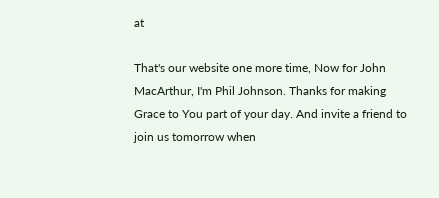at

That's our website one more time, Now for John MacArthur, I'm Phil Johnson. Thanks for making Grace to You part of your day. And invite a friend to join us tomorrow when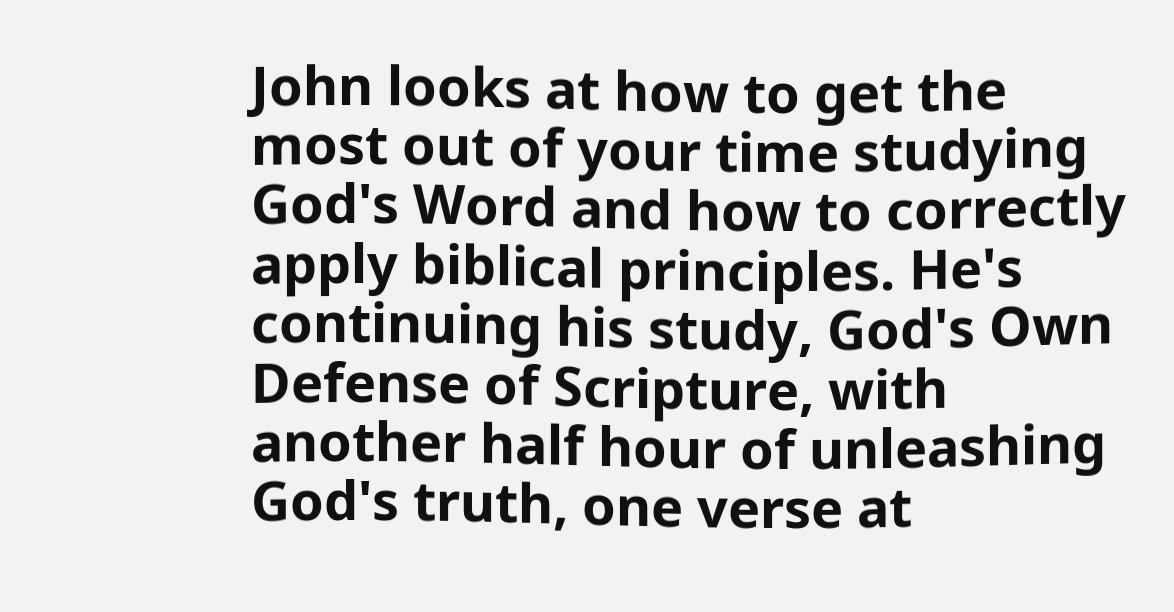John looks at how to get the most out of your time studying God's Word and how to correctly apply biblical principles. He's continuing his study, God's Own Defense of Scripture, with another half hour of unleashing God's truth, one verse at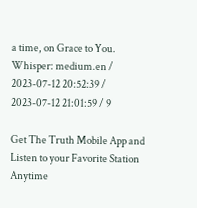a time, on Grace to You.
Whisper: medium.en / 2023-07-12 20:52:39 / 2023-07-12 21:01:59 / 9

Get The Truth Mobile App and Listen to your Favorite Station Anytime